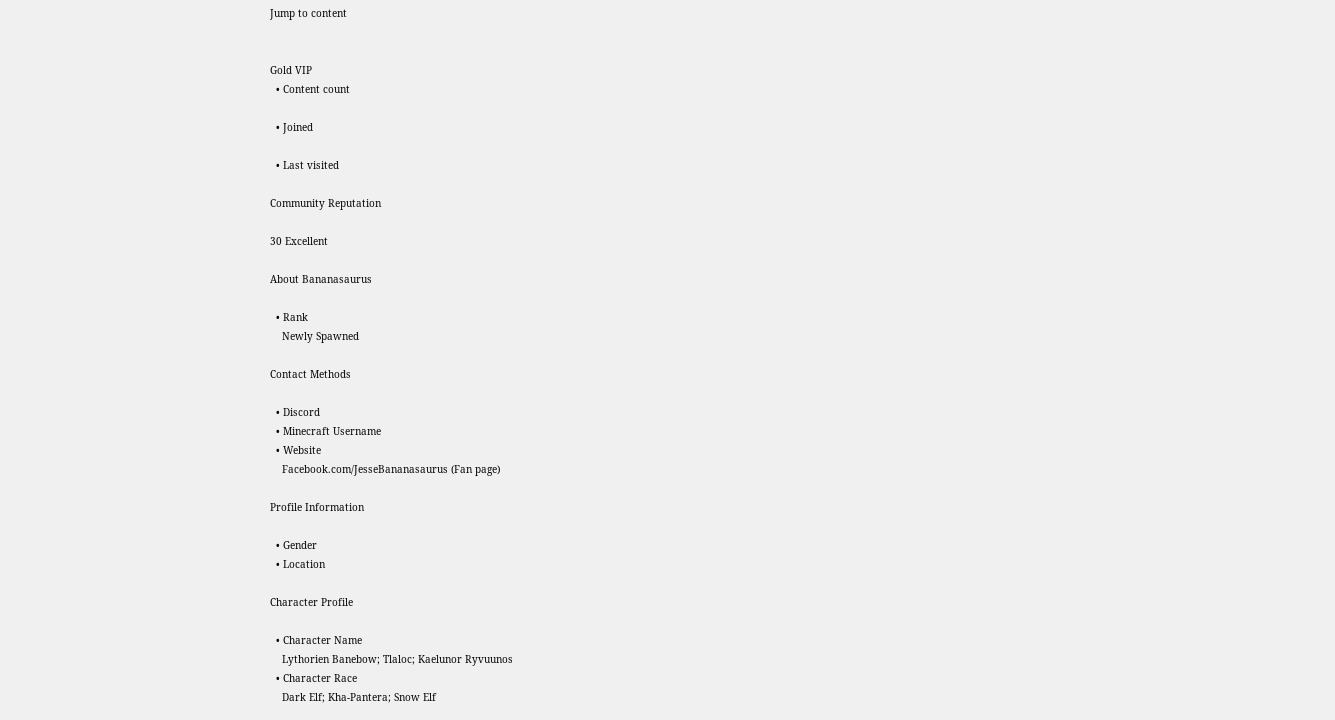Jump to content


Gold VIP
  • Content count

  • Joined

  • Last visited

Community Reputation

30 Excellent

About Bananasaurus

  • Rank
    Newly Spawned

Contact Methods

  • Discord
  • Minecraft Username
  • Website
    Facebook.com/JesseBananasaurus (Fan page)

Profile Information

  • Gender
  • Location

Character Profile

  • Character Name
    Lythorien Banebow; Tlaloc; Kaelunor Ryvuunos
  • Character Race
    Dark Elf; Kha-Pantera; Snow Elf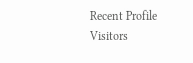Recent Profile Visitors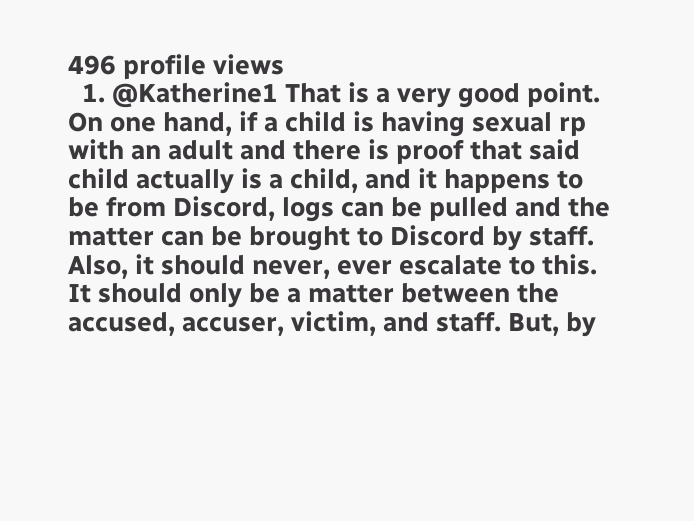496 profile views
  1. @Katherine1 That is a very good point. On one hand, if a child is having sexual rp with an adult and there is proof that said child actually is a child, and it happens to be from Discord, logs can be pulled and the matter can be brought to Discord by staff. Also, it should never, ever escalate to this. It should only be a matter between the accused, accuser, victim, and staff. But, by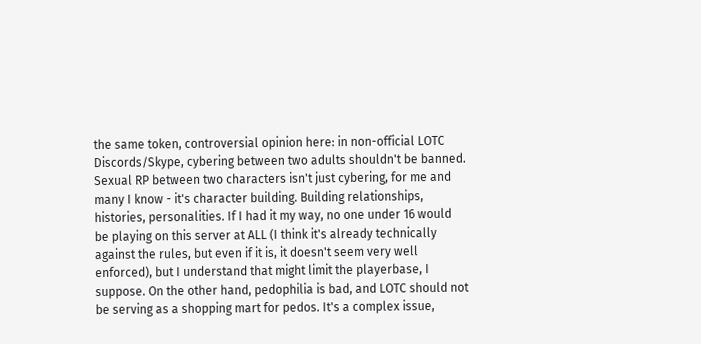the same token, controversial opinion here: in non-official LOTC Discords/Skype, cybering between two adults shouldn't be banned. Sexual RP between two characters isn't just cybering, for me and many I know - it's character building. Building relationships, histories, personalities. If I had it my way, no one under 16 would be playing on this server at ALL (I think it's already technically against the rules, but even if it is, it doesn't seem very well enforced), but I understand that might limit the playerbase, I suppose. On the other hand, pedophilia is bad, and LOTC should not be serving as a shopping mart for pedos. It's a complex issue,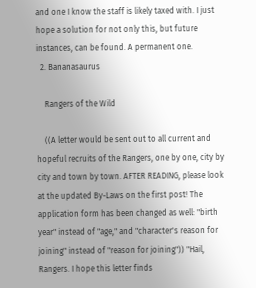and one I know the staff is likely taxed with. I just hope a solution for not only this, but future instances, can be found. A permanent one.
  2. Bananasaurus

    Rangers of the Wild

    ((A letter would be sent out to all current and hopeful recruits of the Rangers, one by one, city by city and town by town. AFTER READING, please look at the updated By-Laws on the first post! The application form has been changed as well: "birth year" instead of "age," and "character's reason for joining" instead of "reason for joining")) "Hail, Rangers. I hope this letter finds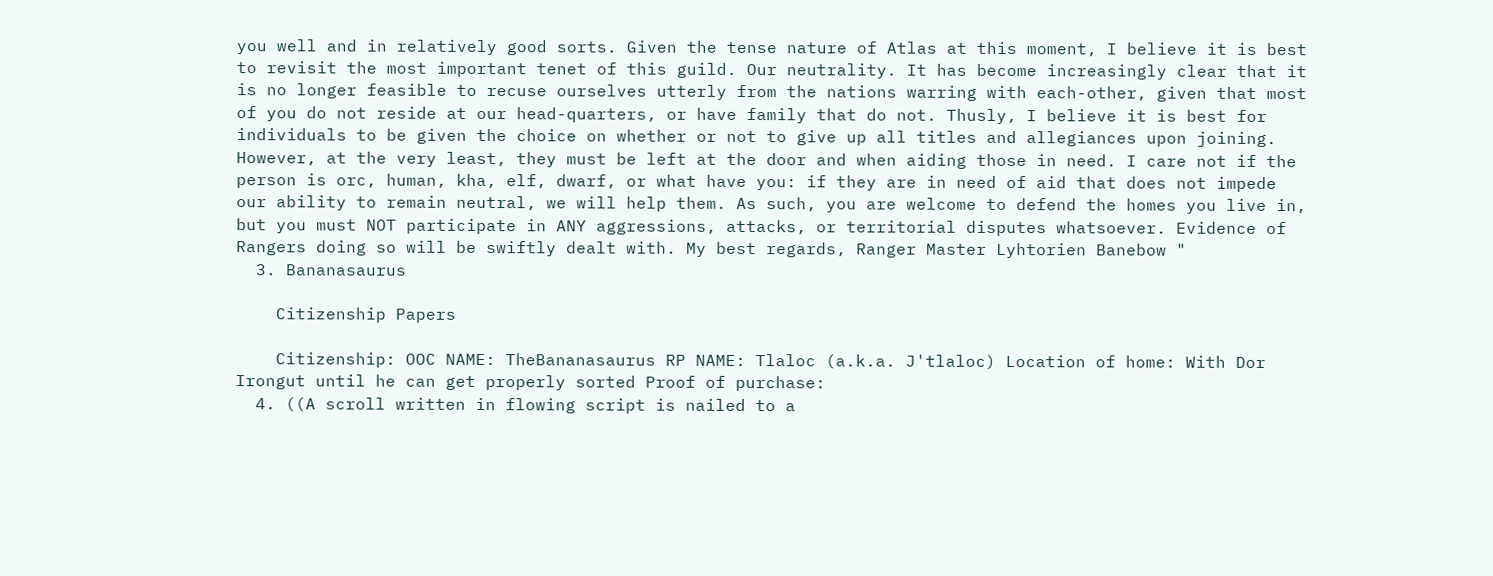you well and in relatively good sorts. Given the tense nature of Atlas at this moment, I believe it is best to revisit the most important tenet of this guild. Our neutrality. It has become increasingly clear that it is no longer feasible to recuse ourselves utterly from the nations warring with each-other, given that most of you do not reside at our head-quarters, or have family that do not. Thusly, I believe it is best for individuals to be given the choice on whether or not to give up all titles and allegiances upon joining. However, at the very least, they must be left at the door and when aiding those in need. I care not if the person is orc, human, kha, elf, dwarf, or what have you: if they are in need of aid that does not impede our ability to remain neutral, we will help them. As such, you are welcome to defend the homes you live in, but you must NOT participate in ANY aggressions, attacks, or territorial disputes whatsoever. Evidence of Rangers doing so will be swiftly dealt with. My best regards, Ranger Master Lyhtorien Banebow "
  3. Bananasaurus

    Citizenship Papers

    Citizenship: OOC NAME: TheBananasaurus RP NAME: Tlaloc (a.k.a. J'tlaloc) Location of home: With Dor Irongut until he can get properly sorted Proof of purchase:
  4. ((A scroll written in flowing script is nailed to a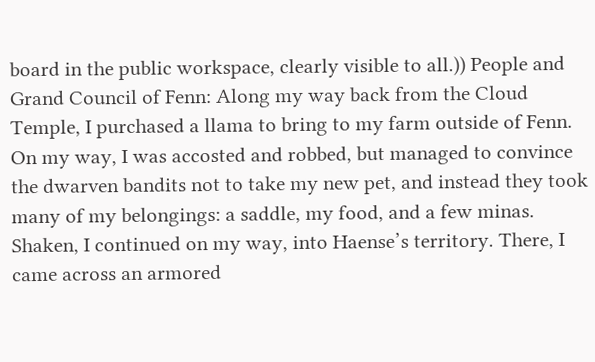board in the public workspace, clearly visible to all.)) People and Grand Council of Fenn: Along my way back from the Cloud Temple, I purchased a llama to bring to my farm outside of Fenn. On my way, I was accosted and robbed, but managed to convince the dwarven bandits not to take my new pet, and instead they took many of my belongings: a saddle, my food, and a few minas. Shaken, I continued on my way, into Haense’s territory. There, I came across an armored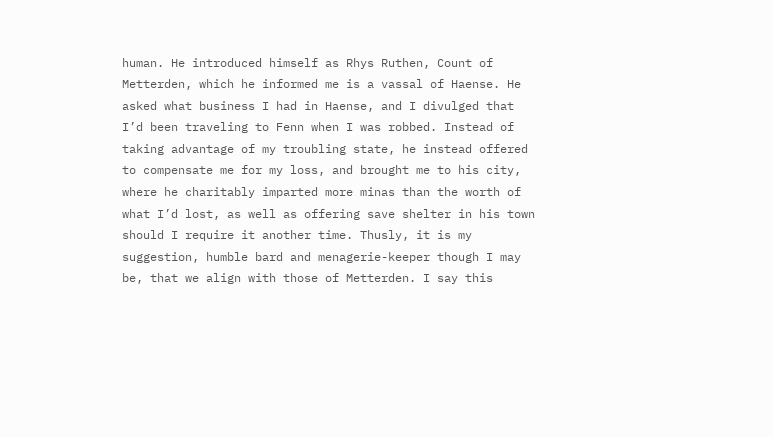human. He introduced himself as Rhys Ruthen, Count of Metterden, which he informed me is a vassal of Haense. He asked what business I had in Haense, and I divulged that I’d been traveling to Fenn when I was robbed. Instead of taking advantage of my troubling state, he instead offered to compensate me for my loss, and brought me to his city, where he charitably imparted more minas than the worth of what I’d lost, as well as offering save shelter in his town should I require it another time. Thusly, it is my suggestion, humble bard and menagerie-keeper though I may be, that we align with those of Metterden. I say this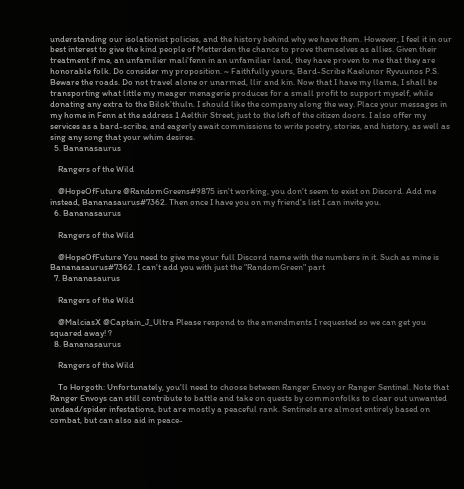understanding our isolationist policies, and the history behind why we have them. However, I feel it in our best interest to give the kind people of Metterden the chance to prove themselves as allies. Given their treatment if me, an unfamilier mali’fenn in an unfamiliar land, they have proven to me that they are honorable folk. Do consider my proposition. ~ Faithfully yours, Bard-Scribe Kaelunor Ryvuunos P.S. Beware the roads. Do not travel alone or unarmed, llir and kin. Now that I have my llama, I shall be transporting what little my meager menagerie produces for a small profit to support myself, while donating any extra to the Bilok’thuln. I should like the company along the way. Place your messages in my home in Fenn at the address 1 Aelthir Street, just to the left of the citizen doors. I also offer my services as a bard-scribe, and eagerly await commissions to write poetry, stories, and history, as well as sing any song that your whim desires.
  5. Bananasaurus

    Rangers of the Wild

    @HopeOfFuture @RandomGreens#9875 isn't working, you don't seem to exist on Discord. Add me instead, Bananasaurus#7362. Then once I have you on my friend's list I can invite you.
  6. Bananasaurus

    Rangers of the Wild

    @HopeOfFuture You need to give me your full Discord name with the numbers in it. Such as mine is Bananasaurus#7362. I can't add you with just the "RandomGreen" part
  7. Bananasaurus

    Rangers of the Wild

    @MalciasX @Captain_J_Ultra Please respond to the amendments I requested so we can get you squared away! ?
  8. Bananasaurus

    Rangers of the Wild

    To Horgoth: Unfortunately, you'll need to choose between Ranger Envoy or Ranger Sentinel. Note that Ranger Envoys can still contribute to battle and take on quests by commonfolks to clear out unwanted undead/spider infestations, but are mostly a peaceful rank. Sentinels are almost entirely based on combat, but can also aid in peace-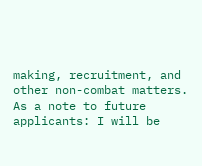making, recruitment, and other non-combat matters. As a note to future applicants: I will be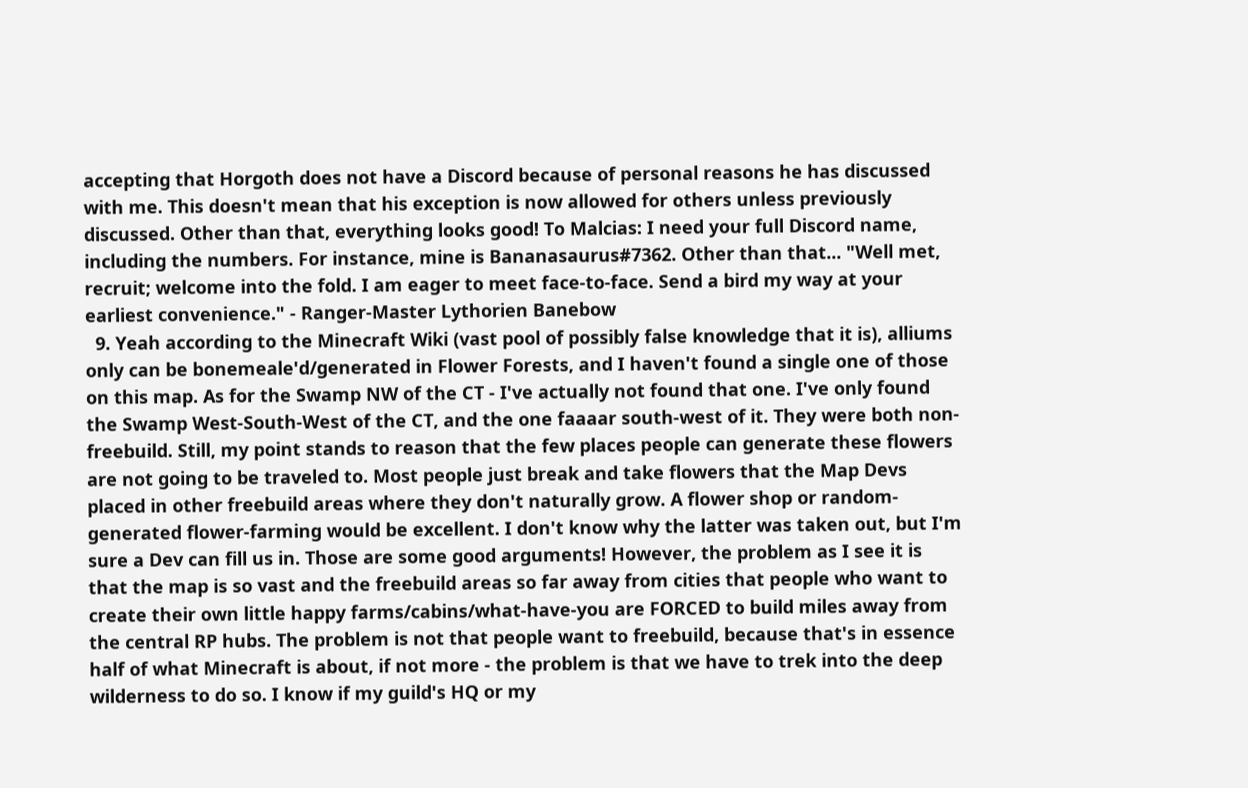accepting that Horgoth does not have a Discord because of personal reasons he has discussed with me. This doesn't mean that his exception is now allowed for others unless previously discussed. Other than that, everything looks good! To Malcias: I need your full Discord name, including the numbers. For instance, mine is Bananasaurus#7362. Other than that... "Well met, recruit; welcome into the fold. I am eager to meet face-to-face. Send a bird my way at your earliest convenience." - Ranger-Master Lythorien Banebow
  9. Yeah according to the Minecraft Wiki (vast pool of possibly false knowledge that it is), alliums only can be bonemeale'd/generated in Flower Forests, and I haven't found a single one of those on this map. As for the Swamp NW of the CT - I've actually not found that one. I've only found the Swamp West-South-West of the CT, and the one faaaar south-west of it. They were both non-freebuild. Still, my point stands to reason that the few places people can generate these flowers are not going to be traveled to. Most people just break and take flowers that the Map Devs placed in other freebuild areas where they don't naturally grow. A flower shop or random-generated flower-farming would be excellent. I don't know why the latter was taken out, but I'm sure a Dev can fill us in. Those are some good arguments! However, the problem as I see it is that the map is so vast and the freebuild areas so far away from cities that people who want to create their own little happy farms/cabins/what-have-you are FORCED to build miles away from the central RP hubs. The problem is not that people want to freebuild, because that's in essence half of what Minecraft is about, if not more - the problem is that we have to trek into the deep wilderness to do so. I know if my guild's HQ or my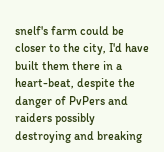snelf's farm could be closer to the city, I'd have built them there in a heart-beat, despite the danger of PvPers and raiders possibly destroying and breaking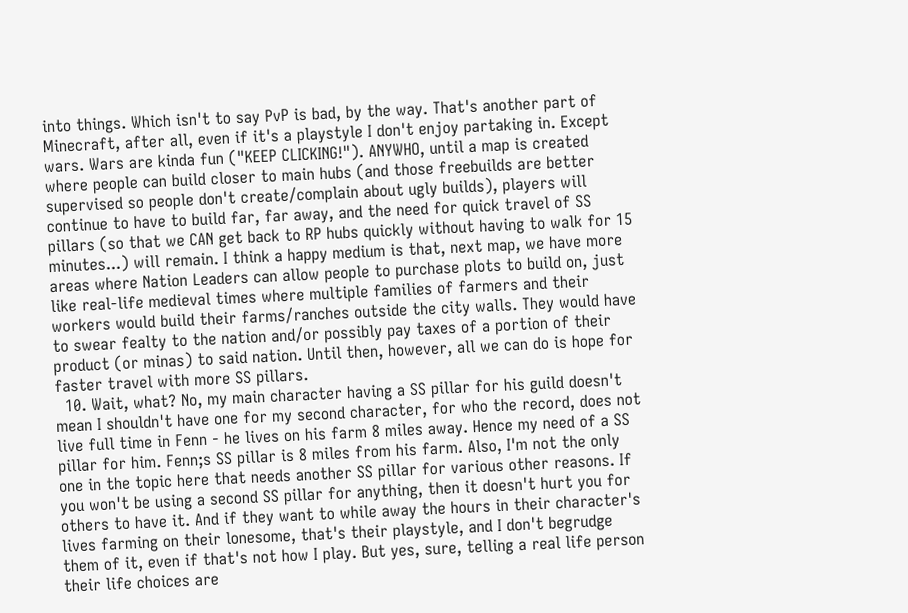into things. Which isn't to say PvP is bad, by the way. That's another part of Minecraft, after all, even if it's a playstyle I don't enjoy partaking in. Except wars. Wars are kinda fun ("KEEP CLICKING!"). ANYWHO, until a map is created where people can build closer to main hubs (and those freebuilds are better supervised so people don't create/complain about ugly builds), players will continue to have to build far, far away, and the need for quick travel of SS pillars (so that we CAN get back to RP hubs quickly without having to walk for 15 minutes...) will remain. I think a happy medium is that, next map, we have more areas where Nation Leaders can allow people to purchase plots to build on, just like real-life medieval times where multiple families of farmers and their workers would build their farms/ranches outside the city walls. They would have to swear fealty to the nation and/or possibly pay taxes of a portion of their product (or minas) to said nation. Until then, however, all we can do is hope for faster travel with more SS pillars.
  10. Wait, what? No, my main character having a SS pillar for his guild doesn't mean I shouldn't have one for my second character, for who the record, does not live full time in Fenn - he lives on his farm 8 miles away. Hence my need of a SS pillar for him. Fenn;s SS pillar is 8 miles from his farm. Also, I'm not the only one in the topic here that needs another SS pillar for various other reasons. If you won't be using a second SS pillar for anything, then it doesn't hurt you for others to have it. And if they want to while away the hours in their character's lives farming on their lonesome, that's their playstyle, and I don't begrudge them of it, even if that's not how I play. But yes, sure, telling a real life person their life choices are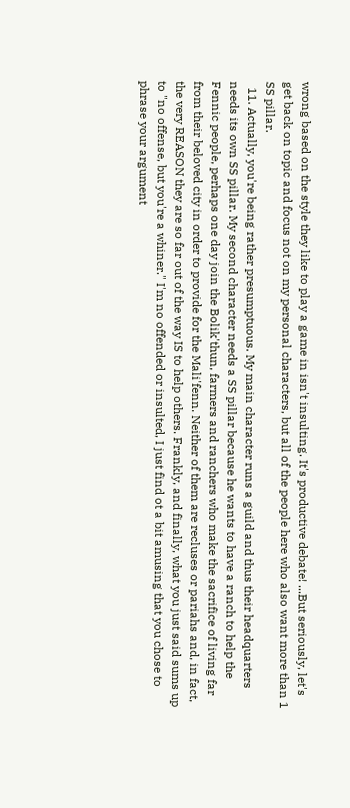wrong based on the style they like to play a game in isn't insulting. It's productive debate! ...But seriously, let's get back on topic and focus not on my personal characters, but all of the people here who also want more than 1 SS pillar.
  11. Actually, you're being rather presumptuous. My main character runs a guild and thus their headquarters needs its own SS pillar. My second character needs a SS pillar because he wants to have a ranch to help the Fennic people, perhaps one day join the Bolik'thun, farmers and ranchers who make the sacrifice of living far from their beloved city in order to provide for the Mali'fenn. Neither of them are recluses or pariahs and, in fact, the very REASON they are so far out of the way IS to help others. Frankly, and finally, what you just said sums up to "no offense, but you're a whiner." I'm no offended or insulted, I just find ot a bit amusing that you chose to phrase your argument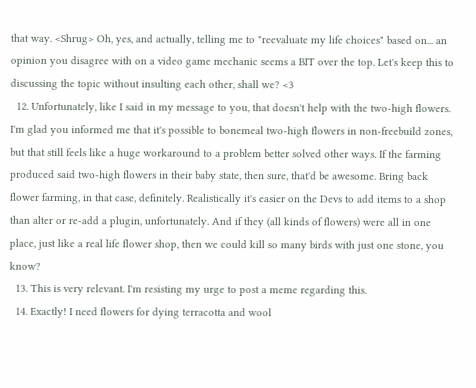that way. <Shrug> Oh, yes, and actually, telling me to "reevaluate my life choices" based on... an opinion you disagree with on a video game mechanic seems a BIT over the top. Let's keep this to discussing the topic without insulting each other, shall we? <3
  12. Unfortunately, like I said in my message to you, that doesn't help with the two-high flowers. I'm glad you informed me that it's possible to bonemeal two-high flowers in non-freebuild zones, but that still feels like a huge workaround to a problem better solved other ways. If the farming produced said two-high flowers in their baby state, then sure, that'd be awesome. Bring back flower farming, in that case, definitely. Realistically it's easier on the Devs to add items to a shop than alter or re-add a plugin, unfortunately. And if they (all kinds of flowers) were all in one place, just like a real life flower shop, then we could kill so many birds with just one stone, you know?
  13. This is very relevant. I'm resisting my urge to post a meme regarding this.
  14. Exactly! I need flowers for dying terracotta and wool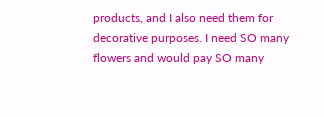products, and I also need them for decorative purposes. I need SO many flowers and would pay SO many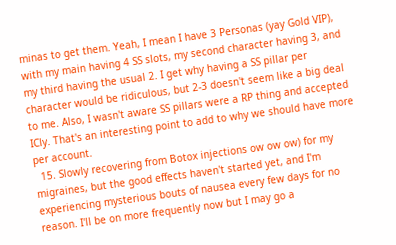minas to get them. Yeah, I mean I have 3 Personas (yay Gold VIP), with my main having 4 SS slots, my second character having 3, and my third having the usual 2. I get why having a SS pillar per character would be ridiculous, but 2-3 doesn't seem like a big deal to me. Also, I wasn't aware SS pillars were a RP thing and accepted ICly. That's an interesting point to add to why we should have more per account.
  15. Slowly recovering from Botox injections ow ow ow) for my migraines, but the good effects haven't started yet, and I'm experiencing mysterious bouts of nausea every few days for no reason. I'll be on more frequently now but I may go a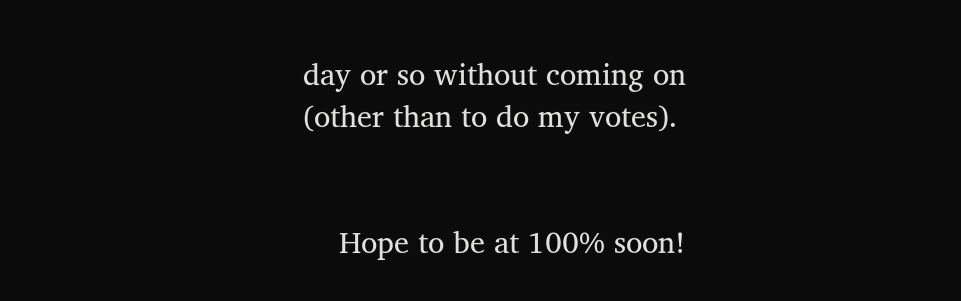day or so without coming on (other than to do my votes).


    Hope to be at 100% soon!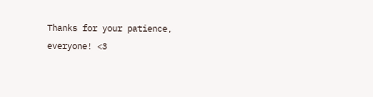Thanks for your patience, everyone! <3